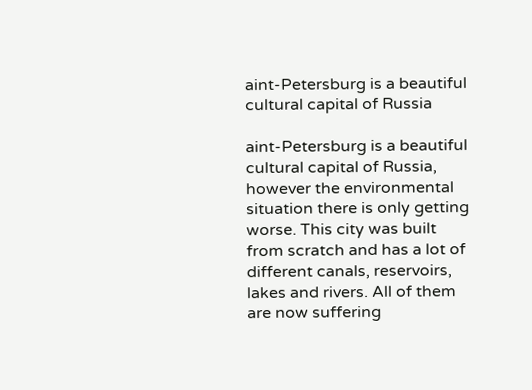aint-Petersburg is a beautiful cultural capital of Russia

aint-Petersburg is a beautiful cultural capital of Russia, however the environmental situation there is only getting worse. This city was built from scratch and has a lot of different canals, reservoirs, lakes and rivers. All of them are now suffering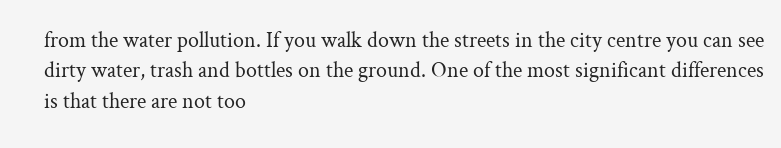from the water pollution. If you walk down the streets in the city centre you can see dirty water, trash and bottles on the ground. One of the most significant differences is that there are not too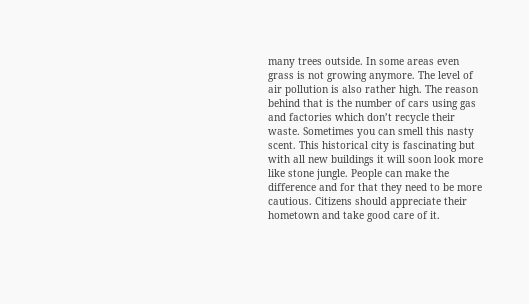many trees outside. In some areas even grass is not growing anymore. The level of air pollution is also rather high. The reason behind that is the number of cars using gas and factories which don’t recycle their waste. Sometimes you can smell this nasty scent. This historical city is fascinating but with all new buildings it will soon look more like stone jungle. People can make the difference and for that they need to be more cautious. Citizens should appreciate their hometown and take good care of it.